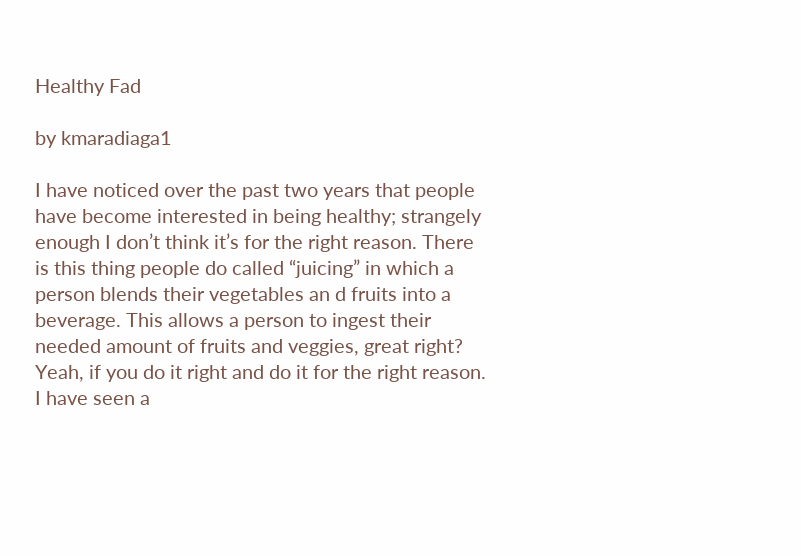Healthy Fad

by kmaradiaga1

I have noticed over the past two years that people have become interested in being healthy; strangely enough I don’t think it’s for the right reason. There is this thing people do called “juicing” in which a person blends their vegetables an d fruits into a beverage. This allows a person to ingest their needed amount of fruits and veggies, great right? Yeah, if you do it right and do it for the right reason. I have seen a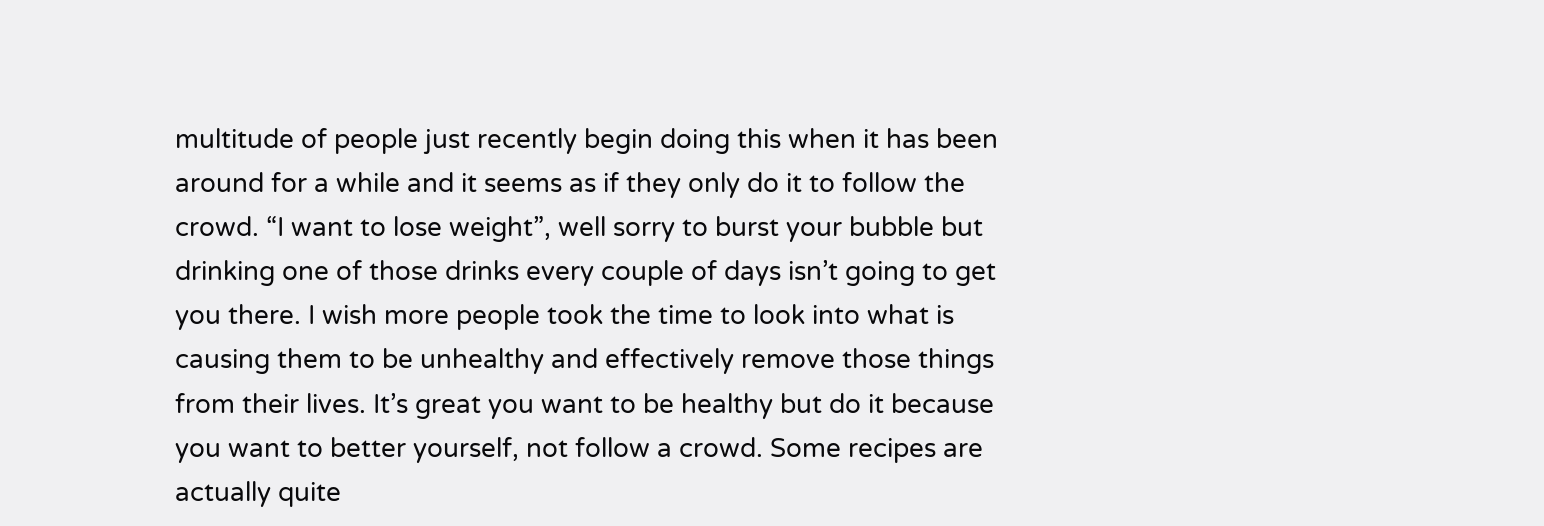multitude of people just recently begin doing this when it has been around for a while and it seems as if they only do it to follow the crowd. “I want to lose weight”, well sorry to burst your bubble but drinking one of those drinks every couple of days isn’t going to get you there. I wish more people took the time to look into what is causing them to be unhealthy and effectively remove those things from their lives. It’s great you want to be healthy but do it because you want to better yourself, not follow a crowd. Some recipes are actually quite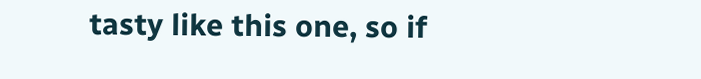tasty like this one, so if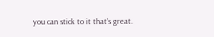you can stick to it that’s great.